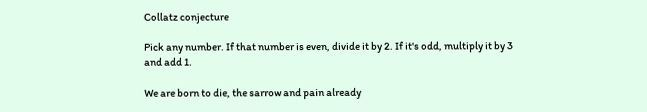Collatz conjecture

Pick any number. If that number is even, divide it by 2. If it's odd, multiply it by 3 and add 1.

We are born to die, the sarrow and pain already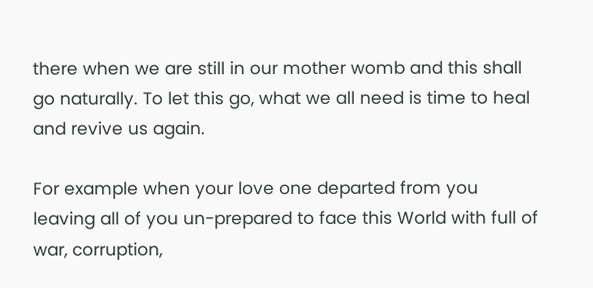there when we are still in our mother womb and this shall go naturally. To let this go, what we all need is time to heal and revive us again.

For example when your love one departed from you leaving all of you un-prepared to face this World with full of war, corruption,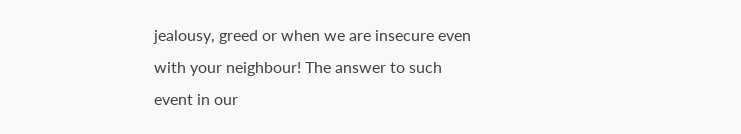jealousy, greed or when we are insecure even with your neighbour! The answer to such event in our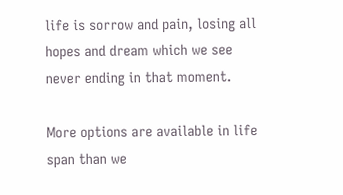life is sorrow and pain, losing all hopes and dream which we see never ending in that moment.

More options are available in life span than we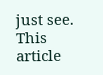just see. This article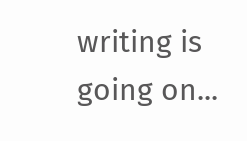writing is going on...